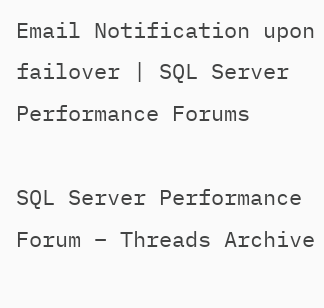Email Notification upon failover | SQL Server Performance Forums

SQL Server Performance Forum – Threads Archive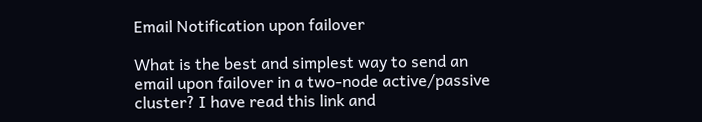Email Notification upon failover

What is the best and simplest way to send an email upon failover in a two-node active/passive cluster? I have read this link and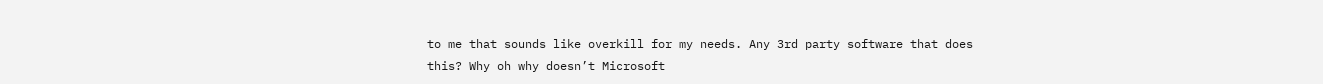to me that sounds like overkill for my needs. Any 3rd party software that does this? Why oh why doesn’t Microsoft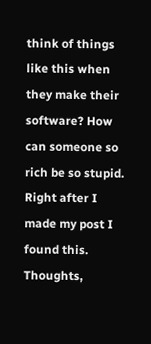think of things like this when they make their software? How can someone so rich be so stupid.
Right after I made my post I found this. Thoughts,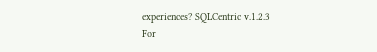experiences? SQLCentric v.1.2.3
For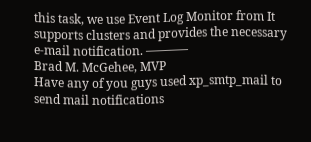this task, we use Event Log Monitor from It supports clusters and provides the necessary e-mail notification. ———–
Brad M. McGehee, MVP
Have any of you guys used xp_smtp_mail to send mail notifications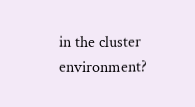in the cluster environment?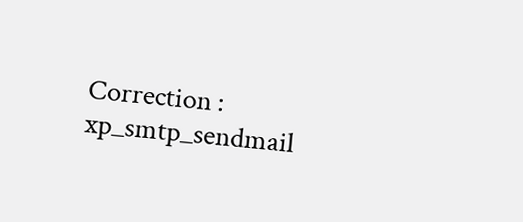Correction : xp_smtp_sendmail